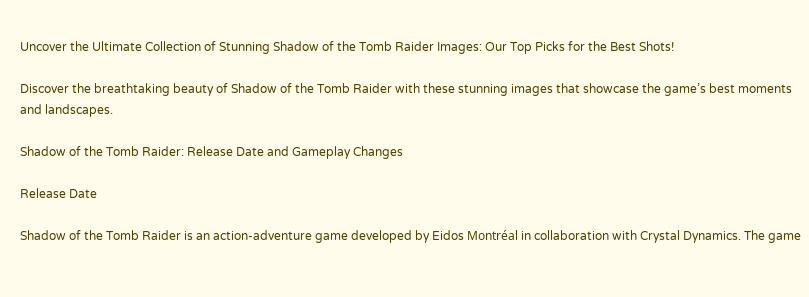Uncover the Ultimate Collection of Stunning Shadow of the Tomb Raider Images: Our Top Picks for the Best Shots!

Discover the breathtaking beauty of Shadow of the Tomb Raider with these stunning images that showcase the game’s best moments and landscapes.

Shadow of the Tomb Raider: Release Date and Gameplay Changes

Release Date

Shadow of the Tomb Raider is an action-adventure game developed by Eidos Montréal in collaboration with Crystal Dynamics. The game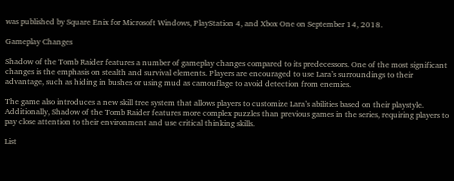was published by Square Enix for Microsoft Windows, PlayStation 4, and Xbox One on September 14, 2018.

Gameplay Changes

Shadow of the Tomb Raider features a number of gameplay changes compared to its predecessors. One of the most significant changes is the emphasis on stealth and survival elements. Players are encouraged to use Lara’s surroundings to their advantage, such as hiding in bushes or using mud as camouflage to avoid detection from enemies.

The game also introduces a new skill tree system that allows players to customize Lara’s abilities based on their playstyle. Additionally, Shadow of the Tomb Raider features more complex puzzles than previous games in the series, requiring players to pay close attention to their environment and use critical thinking skills.

List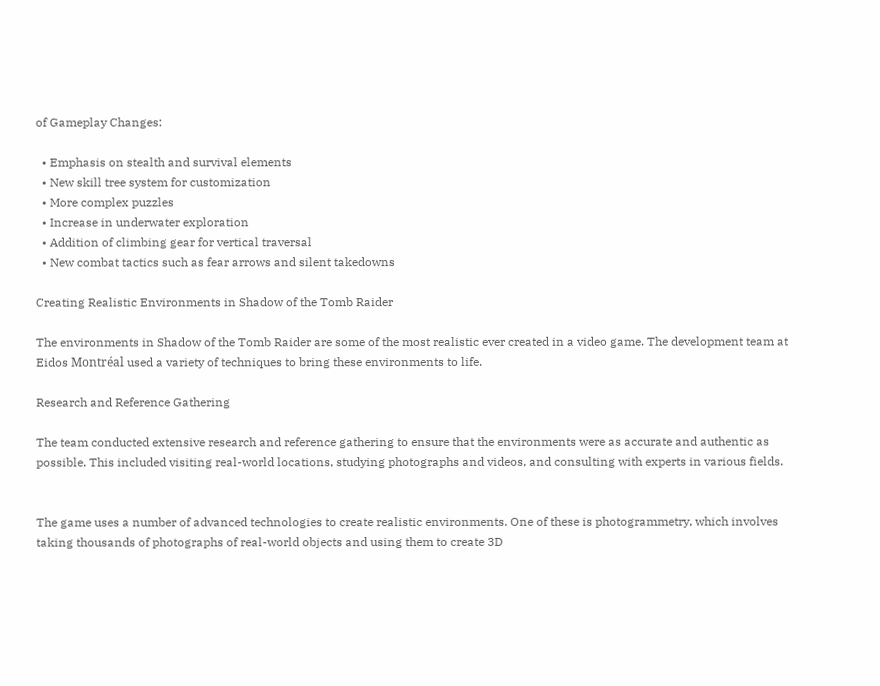of Gameplay Changes:

  • Emphasis on stealth and survival elements
  • New skill tree system for customization
  • More complex puzzles
  • Increase in underwater exploration
  • Addition of climbing gear for vertical traversal
  • New combat tactics such as fear arrows and silent takedowns

Creating Realistic Environments in Shadow of the Tomb Raider

The environments in Shadow of the Tomb Raider are some of the most realistic ever created in a video game. The development team at Eidos Montréal used a variety of techniques to bring these environments to life.

Research and Reference Gathering

The team conducted extensive research and reference gathering to ensure that the environments were as accurate and authentic as possible. This included visiting real-world locations, studying photographs and videos, and consulting with experts in various fields.


The game uses a number of advanced technologies to create realistic environments. One of these is photogrammetry, which involves taking thousands of photographs of real-world objects and using them to create 3D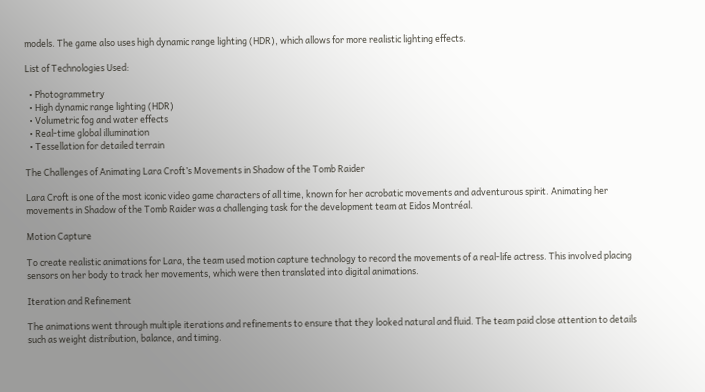models. The game also uses high dynamic range lighting (HDR), which allows for more realistic lighting effects.

List of Technologies Used:

  • Photogrammetry
  • High dynamic range lighting (HDR)
  • Volumetric fog and water effects
  • Real-time global illumination
  • Tessellation for detailed terrain

The Challenges of Animating Lara Croft’s Movements in Shadow of the Tomb Raider

Lara Croft is one of the most iconic video game characters of all time, known for her acrobatic movements and adventurous spirit. Animating her movements in Shadow of the Tomb Raider was a challenging task for the development team at Eidos Montréal.

Motion Capture

To create realistic animations for Lara, the team used motion capture technology to record the movements of a real-life actress. This involved placing sensors on her body to track her movements, which were then translated into digital animations.

Iteration and Refinement

The animations went through multiple iterations and refinements to ensure that they looked natural and fluid. The team paid close attention to details such as weight distribution, balance, and timing.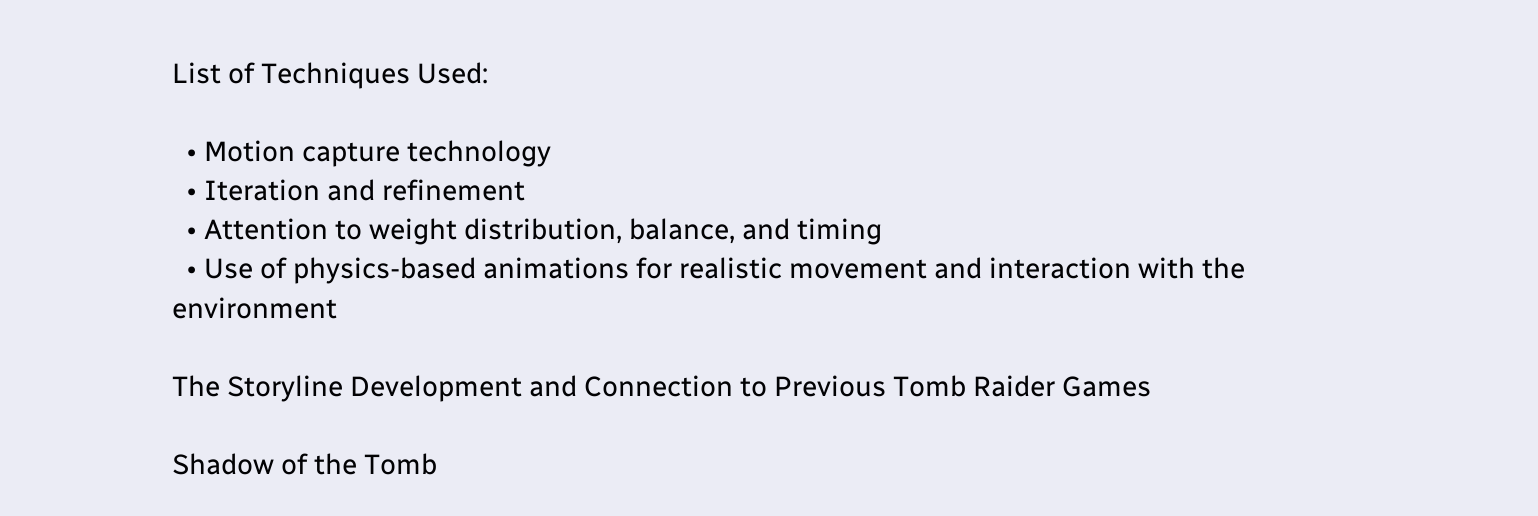List of Techniques Used:

  • Motion capture technology
  • Iteration and refinement
  • Attention to weight distribution, balance, and timing
  • Use of physics-based animations for realistic movement and interaction with the environment

The Storyline Development and Connection to Previous Tomb Raider Games

Shadow of the Tomb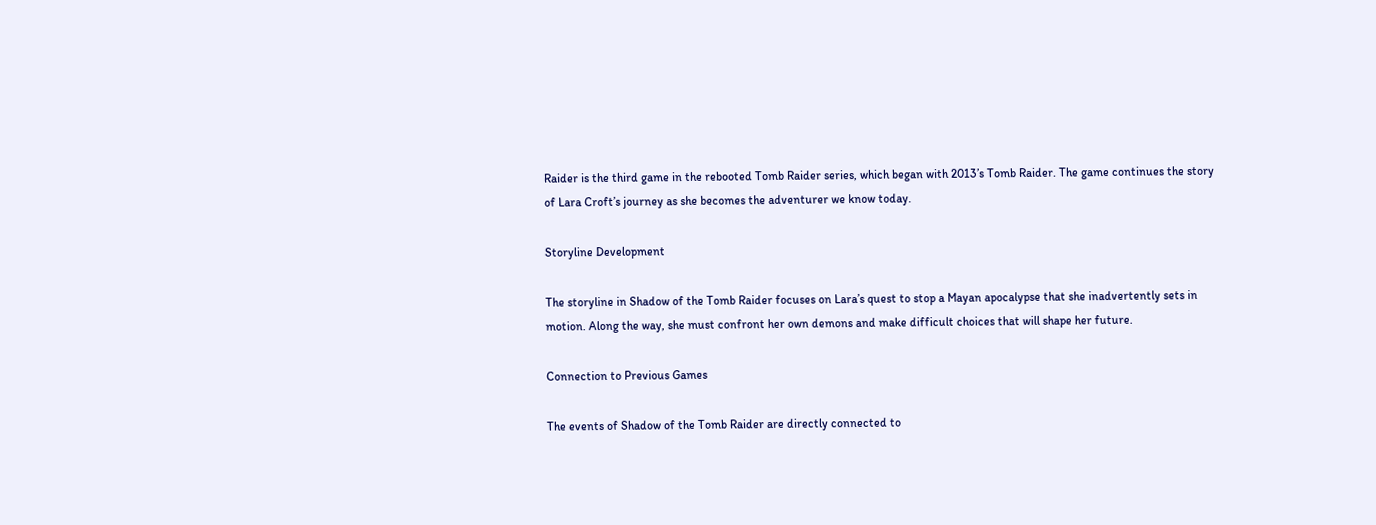Raider is the third game in the rebooted Tomb Raider series, which began with 2013’s Tomb Raider. The game continues the story of Lara Croft’s journey as she becomes the adventurer we know today.

Storyline Development

The storyline in Shadow of the Tomb Raider focuses on Lara’s quest to stop a Mayan apocalypse that she inadvertently sets in motion. Along the way, she must confront her own demons and make difficult choices that will shape her future.

Connection to Previous Games

The events of Shadow of the Tomb Raider are directly connected to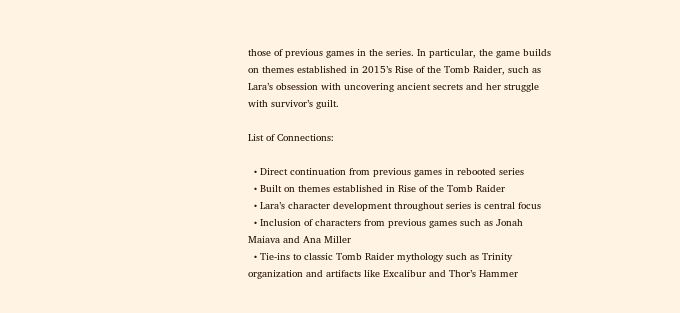those of previous games in the series. In particular, the game builds on themes established in 2015’s Rise of the Tomb Raider, such as Lara’s obsession with uncovering ancient secrets and her struggle with survivor’s guilt.

List of Connections:

  • Direct continuation from previous games in rebooted series
  • Built on themes established in Rise of the Tomb Raider
  • Lara’s character development throughout series is central focus
  • Inclusion of characters from previous games such as Jonah Maiava and Ana Miller
  • Tie-ins to classic Tomb Raider mythology such as Trinity organization and artifacts like Excalibur and Thor’s Hammer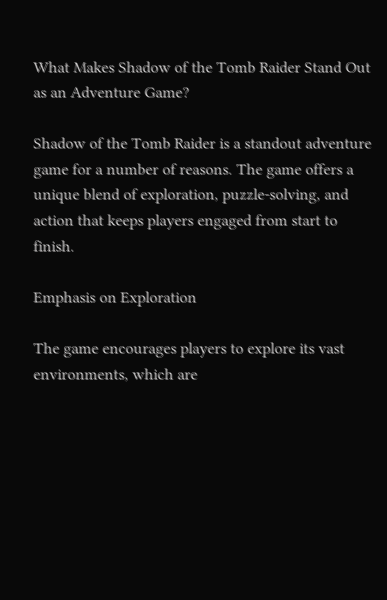What Makes Shadow of the Tomb Raider Stand Out as an Adventure Game?

Shadow of the Tomb Raider is a standout adventure game for a number of reasons. The game offers a unique blend of exploration, puzzle-solving, and action that keeps players engaged from start to finish.

Emphasis on Exploration

The game encourages players to explore its vast environments, which are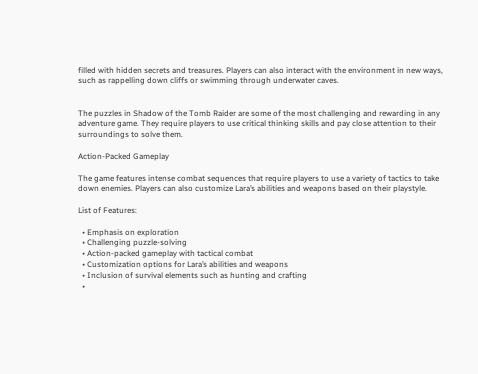filled with hidden secrets and treasures. Players can also interact with the environment in new ways, such as rappelling down cliffs or swimming through underwater caves.


The puzzles in Shadow of the Tomb Raider are some of the most challenging and rewarding in any adventure game. They require players to use critical thinking skills and pay close attention to their surroundings to solve them.

Action-Packed Gameplay

The game features intense combat sequences that require players to use a variety of tactics to take down enemies. Players can also customize Lara’s abilities and weapons based on their playstyle.

List of Features:

  • Emphasis on exploration
  • Challenging puzzle-solving
  • Action-packed gameplay with tactical combat
  • Customization options for Lara’s abilities and weapons
  • Inclusion of survival elements such as hunting and crafting
  •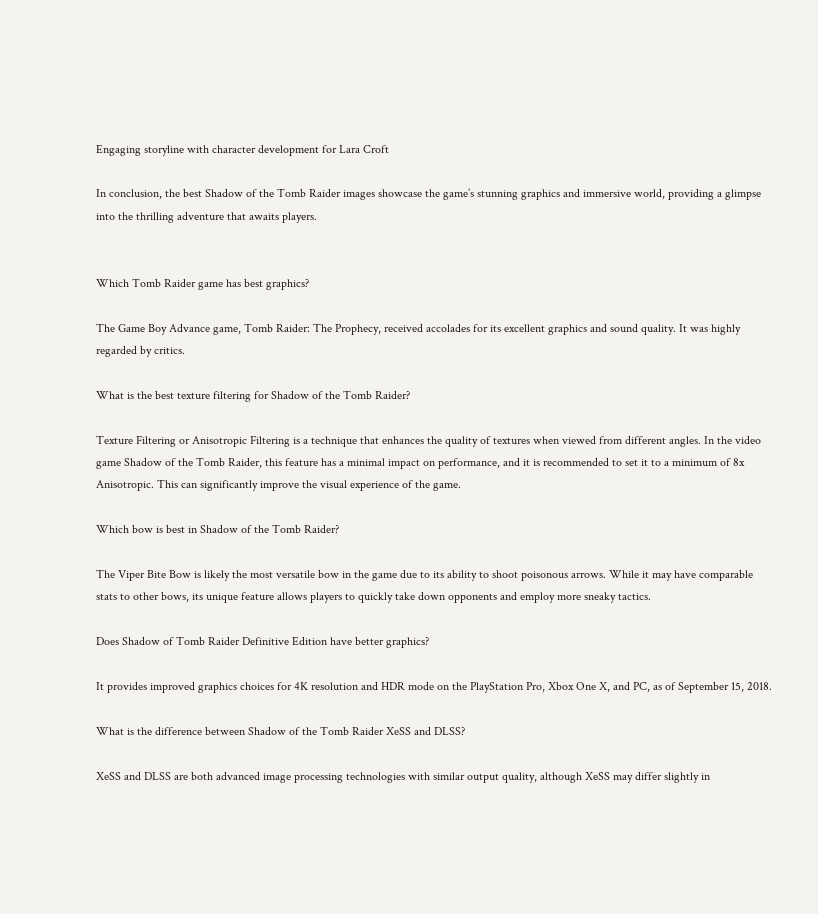Engaging storyline with character development for Lara Croft

In conclusion, the best Shadow of the Tomb Raider images showcase the game’s stunning graphics and immersive world, providing a glimpse into the thrilling adventure that awaits players.


Which Tomb Raider game has best graphics?

The Game Boy Advance game, Tomb Raider: The Prophecy, received accolades for its excellent graphics and sound quality. It was highly regarded by critics.

What is the best texture filtering for Shadow of the Tomb Raider?

Texture Filtering or Anisotropic Filtering is a technique that enhances the quality of textures when viewed from different angles. In the video game Shadow of the Tomb Raider, this feature has a minimal impact on performance, and it is recommended to set it to a minimum of 8x Anisotropic. This can significantly improve the visual experience of the game.

Which bow is best in Shadow of the Tomb Raider?

The Viper Bite Bow is likely the most versatile bow in the game due to its ability to shoot poisonous arrows. While it may have comparable stats to other bows, its unique feature allows players to quickly take down opponents and employ more sneaky tactics.

Does Shadow of Tomb Raider Definitive Edition have better graphics?

It provides improved graphics choices for 4K resolution and HDR mode on the PlayStation Pro, Xbox One X, and PC, as of September 15, 2018.

What is the difference between Shadow of the Tomb Raider XeSS and DLSS?

XeSS and DLSS are both advanced image processing technologies with similar output quality, although XeSS may differ slightly in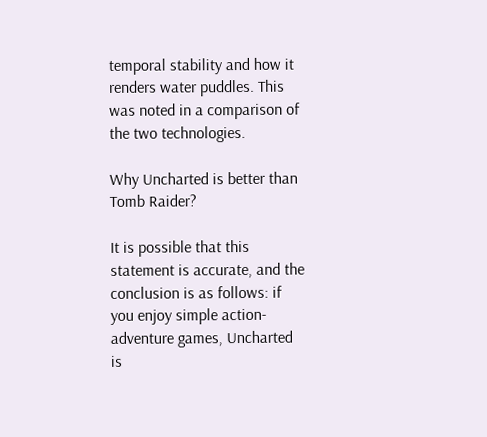temporal stability and how it renders water puddles. This was noted in a comparison of the two technologies.

Why Uncharted is better than Tomb Raider?

It is possible that this statement is accurate, and the conclusion is as follows: if you enjoy simple action-adventure games, Uncharted is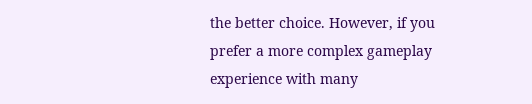the better choice. However, if you prefer a more complex gameplay experience with many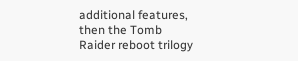additional features, then the Tomb Raider reboot trilogy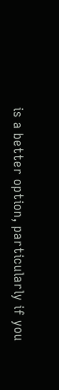is a better option, particularly if you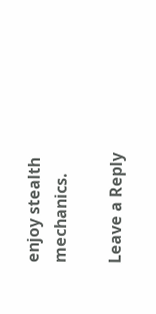enjoy stealth mechanics.

Leave a Reply